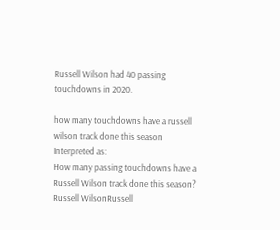Russell Wilson had 40 passing touchdowns in 2020.

how many touchdowns have a russell wilson track done this season
Interpreted as:
How many passing touchdowns have a Russell Wilson track done this season?
Russell WilsonRussell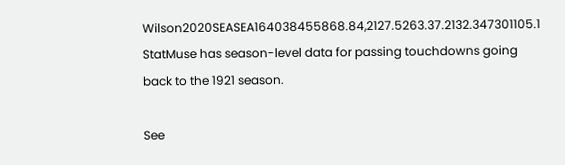Wilson2020SEASEA164038455868.84,2127.5263.37.2132.347301105.1
StatMuse has season-level data for passing touchdowns going back to the 1921 season.

See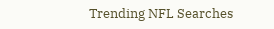Trending NFL Searches